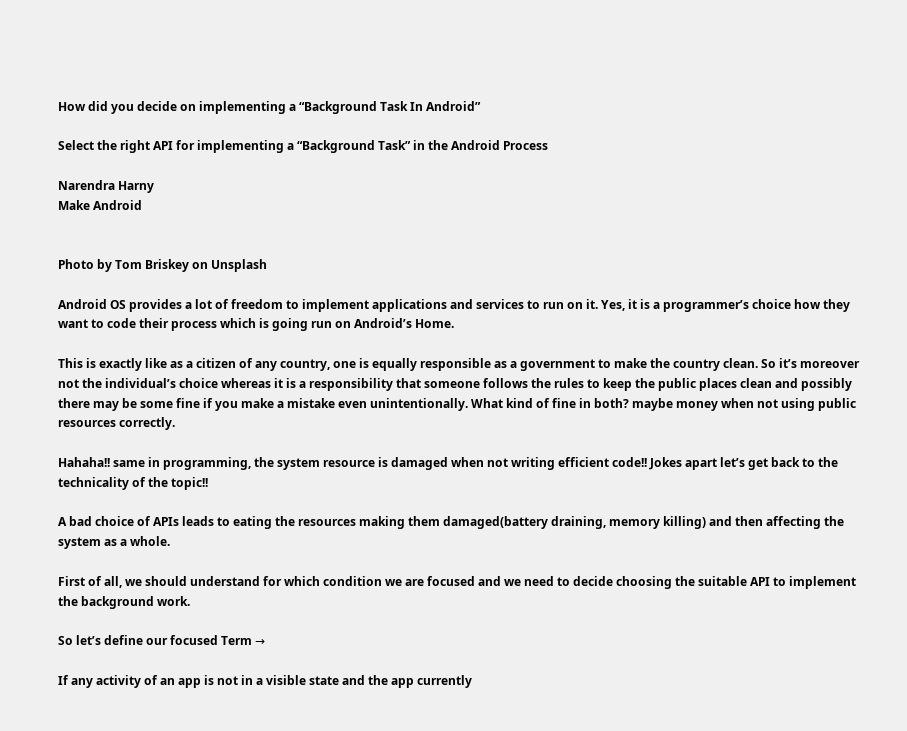How did you decide on implementing a “Background Task In Android”

Select the right API for implementing a “Background Task” in the Android Process

Narendra Harny
Make Android


Photo by Tom Briskey on Unsplash

Android OS provides a lot of freedom to implement applications and services to run on it. Yes, it is a programmer’s choice how they want to code their process which is going run on Android’s Home.

This is exactly like as a citizen of any country, one is equally responsible as a government to make the country clean. So it’s moreover not the individual’s choice whereas it is a responsibility that someone follows the rules to keep the public places clean and possibly there may be some fine if you make a mistake even unintentionally. What kind of fine in both? maybe money when not using public resources correctly.

Hahaha!! same in programming, the system resource is damaged when not writing efficient code!! Jokes apart let’s get back to the technicality of the topic!!

A bad choice of APIs leads to eating the resources making them damaged(battery draining, memory killing) and then affecting the system as a whole.

First of all, we should understand for which condition we are focused and we need to decide choosing the suitable API to implement the background work.

So let’s define our focused Term →

If any activity of an app is not in a visible state and the app currently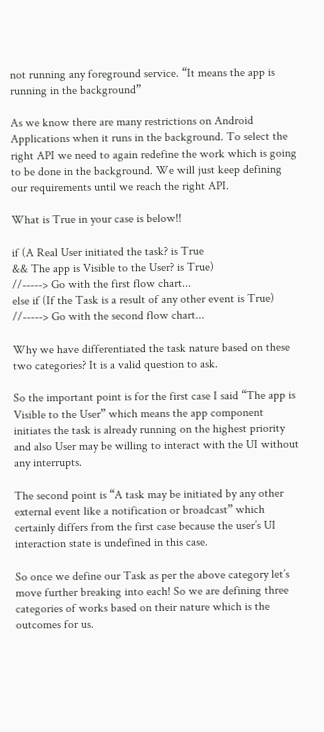not running any foreground service. “It means the app is running in the background”

As we know there are many restrictions on Android Applications when it runs in the background. To select the right API we need to again redefine the work which is going to be done in the background. We will just keep defining our requirements until we reach the right API.

What is True in your case is below!!

if (A Real User initiated the task? is True
&& The app is Visible to the User? is True)
//-----> Go with the first flow chart...
else if (If the Task is a result of any other event is True)
//-----> Go with the second flow chart...

Why we have differentiated the task nature based on these two categories? It is a valid question to ask.

So the important point is for the first case I said “The app is Visible to the User” which means the app component initiates the task is already running on the highest priority and also User may be willing to interact with the UI without any interrupts.

The second point is “A task may be initiated by any other external event like a notification or broadcast” which certainly differs from the first case because the user’s UI interaction state is undefined in this case.

So once we define our Task as per the above category let’s move further breaking into each! So we are defining three categories of works based on their nature which is the outcomes for us.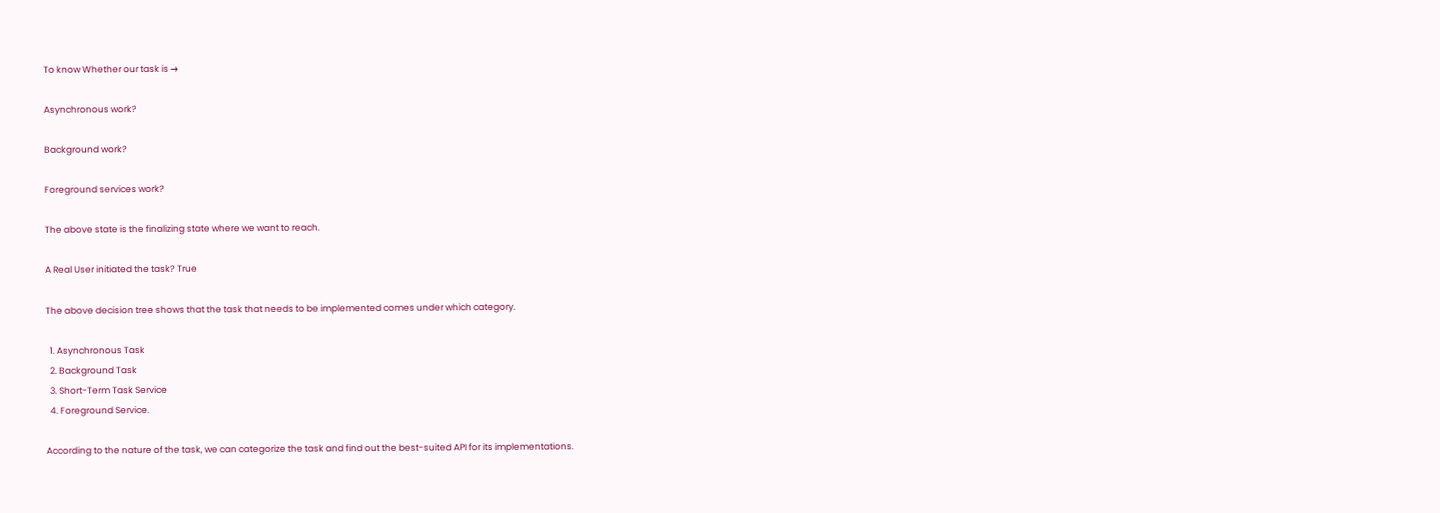To know Whether our task is →

Asynchronous work?

Background work?

Foreground services work?

The above state is the finalizing state where we want to reach.

A Real User initiated the task? True

The above decision tree shows that the task that needs to be implemented comes under which category.

  1. Asynchronous Task
  2. Background Task
  3. Short-Term Task Service
  4. Foreground Service.

According to the nature of the task, we can categorize the task and find out the best-suited API for its implementations.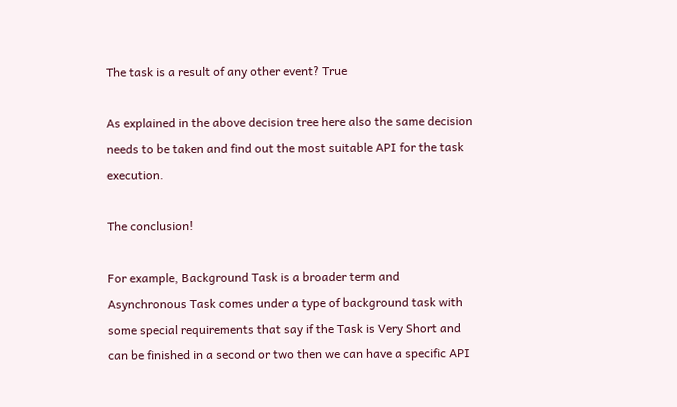The task is a result of any other event? True

As explained in the above decision tree here also the same decision needs to be taken and find out the most suitable API for the task execution.

The conclusion!

For example, Background Task is a broader term and Asynchronous Task comes under a type of background task with some special requirements that say if the Task is Very Short and can be finished in a second or two then we can have a specific API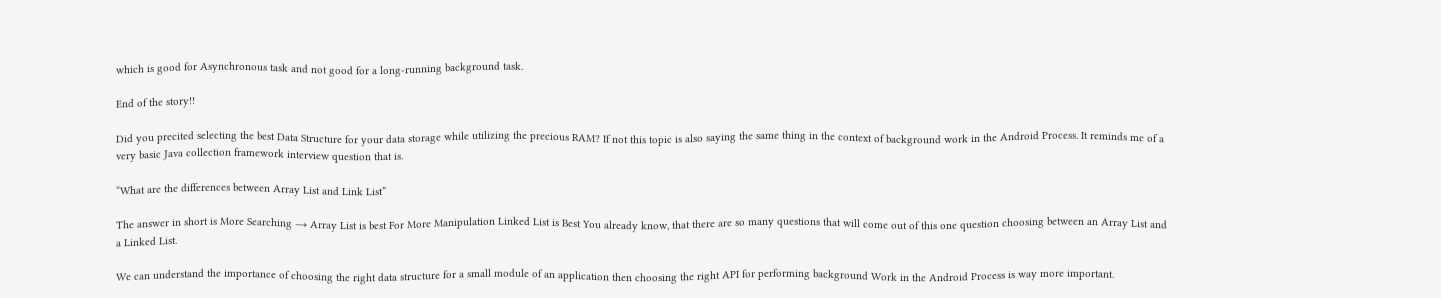which is good for Asynchronous task and not good for a long-running background task.

End of the story!!

Did you precited selecting the best Data Structure for your data storage while utilizing the precious RAM? If not this topic is also saying the same thing in the context of background work in the Android Process. It reminds me of a very basic Java collection framework interview question that is.

“What are the differences between Array List and Link List”

The answer in short is More Searching → Array List is best For More Manipulation Linked List is Best You already know, that there are so many questions that will come out of this one question choosing between an Array List and a Linked List.

We can understand the importance of choosing the right data structure for a small module of an application then choosing the right API for performing background Work in the Android Process is way more important.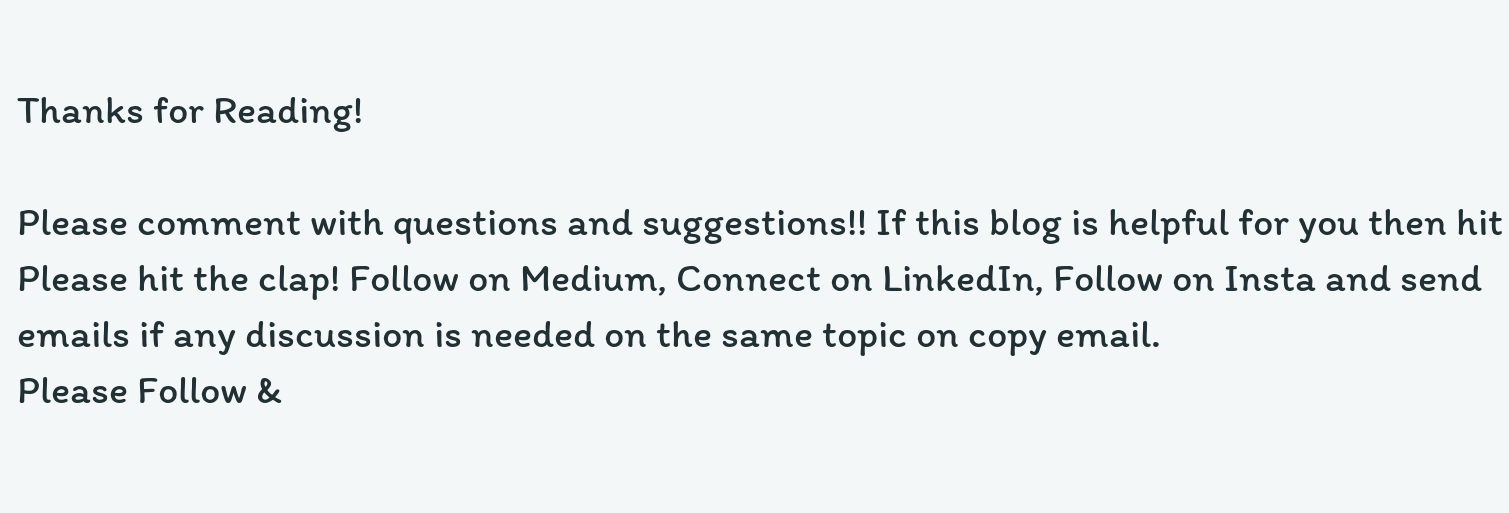Thanks for Reading!

Please comment with questions and suggestions!! If this blog is helpful for you then hit Please hit the clap! Follow on Medium, Connect on LinkedIn, Follow on Insta and send emails if any discussion is needed on the same topic on copy email.
Please Follow &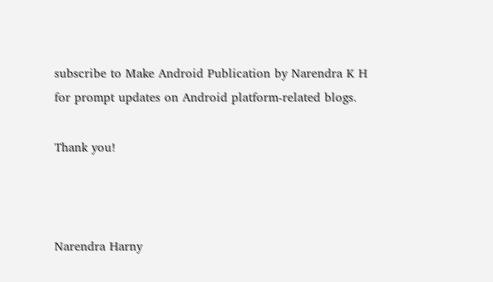subscribe to Make Android Publication by Narendra K H for prompt updates on Android platform-related blogs.

Thank you!



Narendra Harny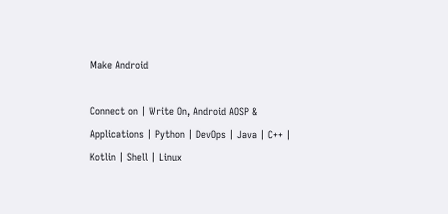Make Android

Connect on | Write On, Android AOSP & Applications | Python | DevOps | Java | C++ | Kotlin | Shell | Linux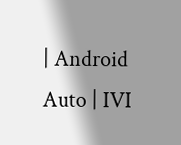| Android Auto | IVI